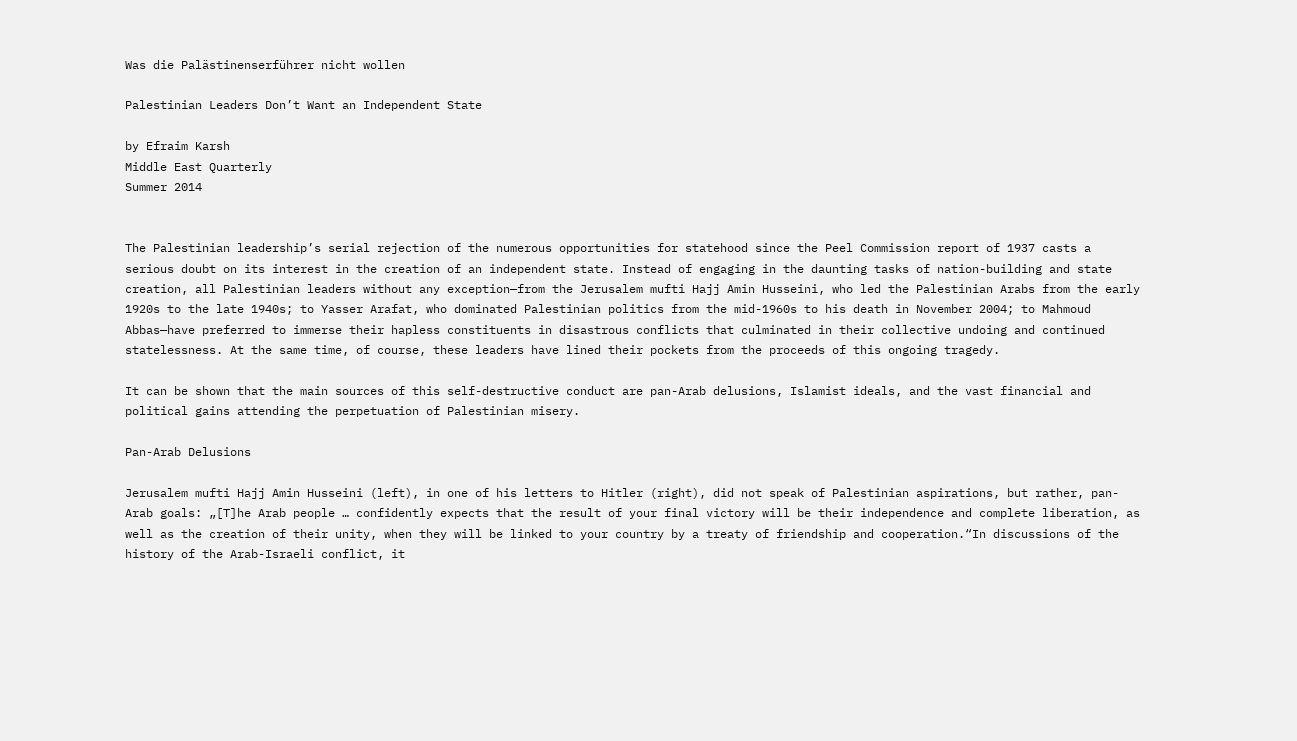Was die Palästinenserführer nicht wollen

Palestinian Leaders Don’t Want an Independent State

by Efraim Karsh
Middle East Quarterly
Summer 2014


The Palestinian leadership’s serial rejection of the numerous opportunities for statehood since the Peel Commission report of 1937 casts a serious doubt on its interest in the creation of an independent state. Instead of engaging in the daunting tasks of nation-building and state creation, all Palestinian leaders without any exception—from the Jerusalem mufti Hajj Amin Husseini, who led the Palestinian Arabs from the early 1920s to the late 1940s; to Yasser Arafat, who dominated Palestinian politics from the mid-1960s to his death in November 2004; to Mahmoud Abbas—have preferred to immerse their hapless constituents in disastrous conflicts that culminated in their collective undoing and continued statelessness. At the same time, of course, these leaders have lined their pockets from the proceeds of this ongoing tragedy.

It can be shown that the main sources of this self-destructive conduct are pan-Arab delusions, Islamist ideals, and the vast financial and political gains attending the perpetuation of Palestinian misery.

Pan-Arab Delusions

Jerusalem mufti Hajj Amin Husseini (left), in one of his letters to Hitler (right), did not speak of Palestinian aspirations, but rather, pan-Arab goals: „[T]he Arab people … confidently expects that the result of your final victory will be their independence and complete liberation, as well as the creation of their unity, when they will be linked to your country by a treaty of friendship and cooperation.“In discussions of the history of the Arab-Israeli conflict, it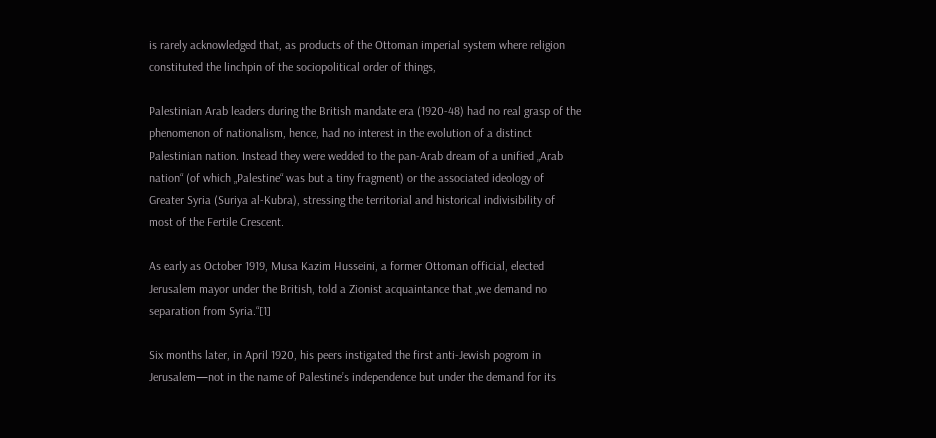is rarely acknowledged that, as products of the Ottoman imperial system where religion constituted the linchpin of the sociopolitical order of things,

Palestinian Arab leaders during the British mandate era (1920-48) had no real grasp of the phenomenon of nationalism, hence, had no interest in the evolution of a distinct Palestinian nation. Instead they were wedded to the pan-Arab dream of a unified „Arab nation“ (of which „Palestine“ was but a tiny fragment) or the associated ideology of Greater Syria (Suriya al-Kubra), stressing the territorial and historical indivisibility of most of the Fertile Crescent.

As early as October 1919, Musa Kazim Husseini, a former Ottoman official, elected Jerusalem mayor under the British, told a Zionist acquaintance that „we demand no separation from Syria.“[1]

Six months later, in April 1920, his peers instigated the first anti-Jewish pogrom in Jerusalem—not in the name of Palestine’s independence but under the demand for its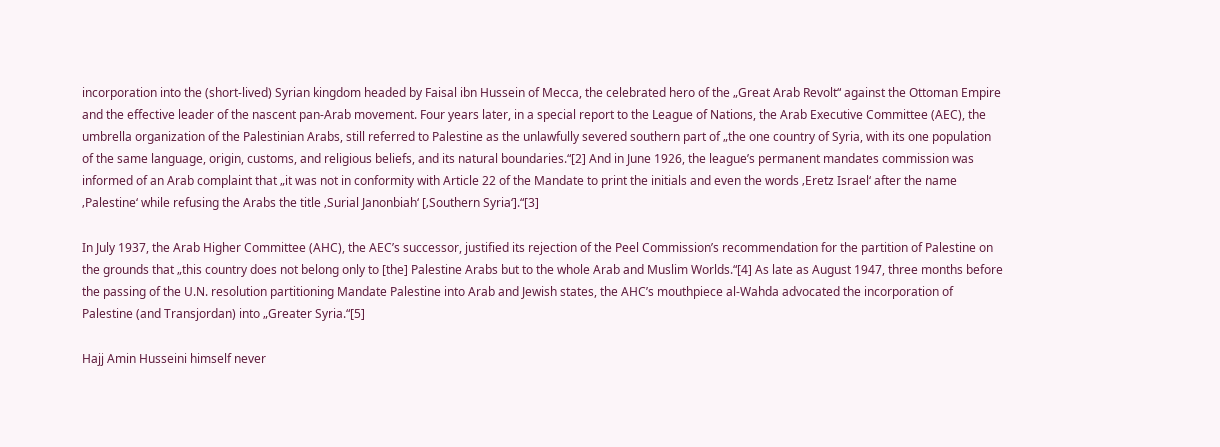incorporation into the (short-lived) Syrian kingdom headed by Faisal ibn Hussein of Mecca, the celebrated hero of the „Great Arab Revolt“ against the Ottoman Empire and the effective leader of the nascent pan-Arab movement. Four years later, in a special report to the League of Nations, the Arab Executive Committee (AEC), the umbrella organization of the Palestinian Arabs, still referred to Palestine as the unlawfully severed southern part of „the one country of Syria, with its one population of the same language, origin, customs, and religious beliefs, and its natural boundaries.“[2] And in June 1926, the league’s permanent mandates commission was informed of an Arab complaint that „it was not in conformity with Article 22 of the Mandate to print the initials and even the words ‚Eretz Israel‘ after the name ‚Palestine‘ while refusing the Arabs the title ‚Surial Janonbiah‘ [‚Southern Syria‘].“[3]

In July 1937, the Arab Higher Committee (AHC), the AEC’s successor, justified its rejection of the Peel Commission’s recommendation for the partition of Palestine on the grounds that „this country does not belong only to [the] Palestine Arabs but to the whole Arab and Muslim Worlds.“[4] As late as August 1947, three months before the passing of the U.N. resolution partitioning Mandate Palestine into Arab and Jewish states, the AHC’s mouthpiece al-Wahda advocated the incorporation of Palestine (and Transjordan) into „Greater Syria.“[5]

Hajj Amin Husseini himself never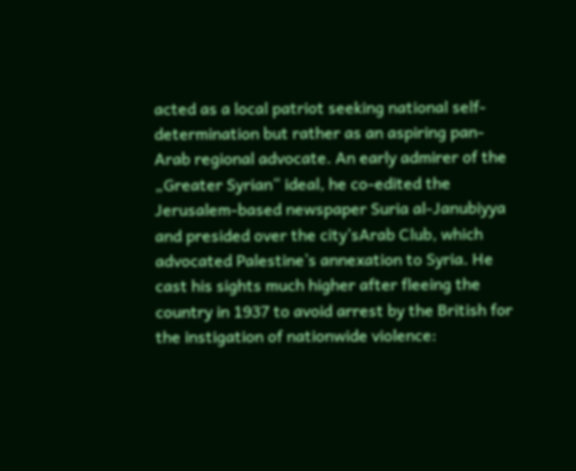acted as a local patriot seeking national self-determination but rather as an aspiring pan-Arab regional advocate. An early admirer of the „Greater Syrian“ ideal, he co-edited the Jerusalem-based newspaper Suria al-Janubiyya and presided over the city’sArab Club, which advocated Palestine’s annexation to Syria. He cast his sights much higher after fleeing the country in 1937 to avoid arrest by the British for the instigation of nationwide violence: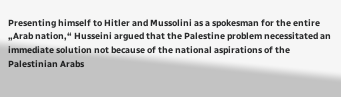Presenting himself to Hitler and Mussolini as a spokesman for the entire „Arab nation,“ Husseini argued that the Palestine problem necessitated an immediate solution not because of the national aspirations of the Palestinian Arabs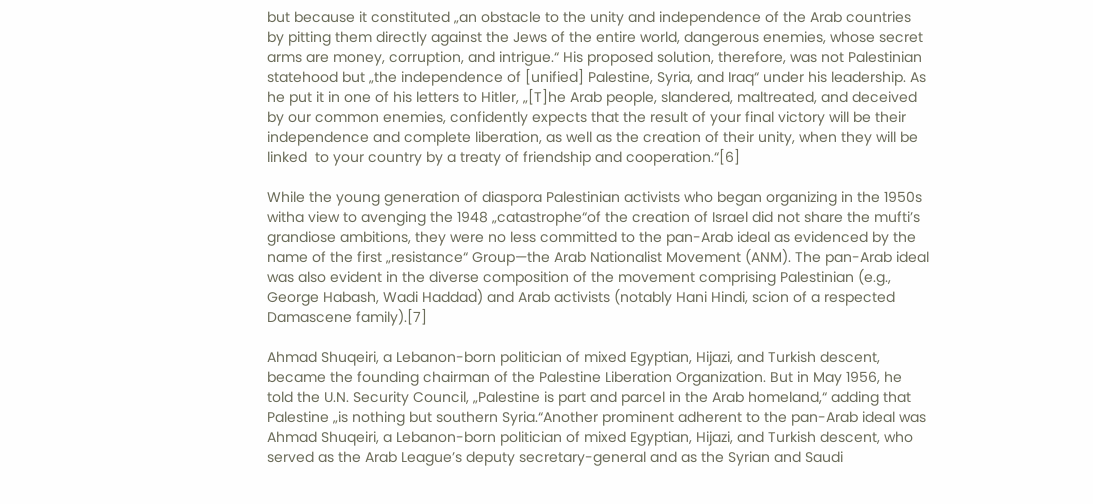but because it constituted „an obstacle to the unity and independence of the Arab countries by pitting them directly against the Jews of the entire world, dangerous enemies, whose secret arms are money, corruption, and intrigue.“ His proposed solution, therefore, was not Palestinian statehood but „the independence of [unified] Palestine, Syria, and Iraq“ under his leadership. As he put it in one of his letters to Hitler, „[T]he Arab people, slandered, maltreated, and deceived by our common enemies, confidently expects that the result of your final victory will be their independence and complete liberation, as well as the creation of their unity, when they will be linked  to your country by a treaty of friendship and cooperation.“[6]

While the young generation of diaspora Palestinian activists who began organizing in the 1950s witha view to avenging the 1948 „catastrophe“of the creation of Israel did not share the mufti’s grandiose ambitions, they were no less committed to the pan-Arab ideal as evidenced by the name of the first „resistance“ Group—the Arab Nationalist Movement (ANM). The pan-Arab ideal was also evident in the diverse composition of the movement comprising Palestinian (e.g., George Habash, Wadi Haddad) and Arab activists (notably Hani Hindi, scion of a respected Damascene family).[7]

Ahmad Shuqeiri, a Lebanon-born politician of mixed Egyptian, Hijazi, and Turkish descent, became the founding chairman of the Palestine Liberation Organization. But in May 1956, he told the U.N. Security Council, „Palestine is part and parcel in the Arab homeland,“ adding that Palestine „is nothing but southern Syria.“Another prominent adherent to the pan-Arab ideal was Ahmad Shuqeiri, a Lebanon-born politician of mixed Egyptian, Hijazi, and Turkish descent, who served as the Arab League’s deputy secretary-general and as the Syrian and Saudi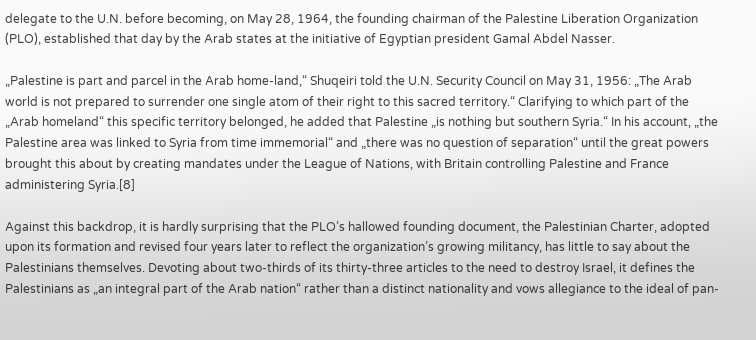delegate to the U.N. before becoming, on May 28, 1964, the founding chairman of the Palestine Liberation Organization (PLO), established that day by the Arab states at the initiative of Egyptian president Gamal Abdel Nasser.

„Palestine is part and parcel in the Arab home-land,“ Shuqeiri told the U.N. Security Council on May 31, 1956: „The Arab world is not prepared to surrender one single atom of their right to this sacred territory.“ Clarifying to which part of the „Arab homeland“ this specific territory belonged, he added that Palestine „is nothing but southern Syria.“ In his account, „the Palestine area was linked to Syria from time immemorial“ and „there was no question of separation“ until the great powers brought this about by creating mandates under the League of Nations, with Britain controlling Palestine and France administering Syria.[8]

Against this backdrop, it is hardly surprising that the PLO’s hallowed founding document, the Palestinian Charter, adopted upon its formation and revised four years later to reflect the organization’s growing militancy, has little to say about the Palestinians themselves. Devoting about two-thirds of its thirty-three articles to the need to destroy Israel, it defines the Palestinians as „an integral part of the Arab nation“ rather than a distinct nationality and vows allegiance to the ideal of pan-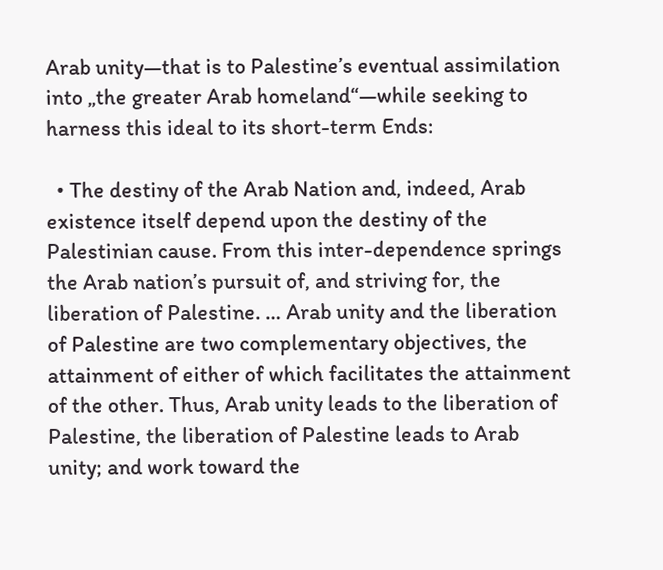Arab unity—that is to Palestine’s eventual assimilation into „the greater Arab homeland“—while seeking to harness this ideal to its short-term Ends:

  • The destiny of the Arab Nation and, indeed, Arab existence itself depend upon the destiny of the Palestinian cause. From this inter-dependence springs the Arab nation’s pursuit of, and striving for, the liberation of Palestine. … Arab unity and the liberation of Palestine are two complementary objectives, the attainment of either of which facilitates the attainment of the other. Thus, Arab unity leads to the liberation of Palestine, the liberation of Palestine leads to Arab unity; and work toward the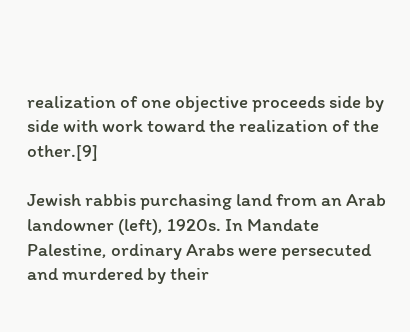realization of one objective proceeds side by side with work toward the realization of the other.[9]

Jewish rabbis purchasing land from an Arab landowner (left), 1920s. In Mandate Palestine, ordinary Arabs were persecuted and murdered by their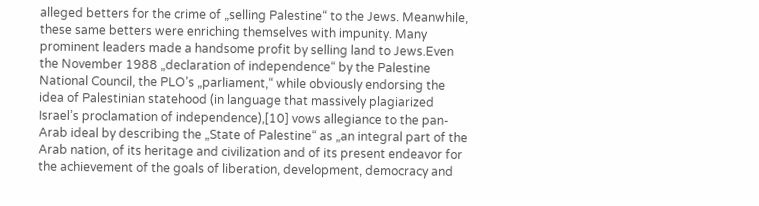alleged betters for the crime of „selling Palestine“ to the Jews. Meanwhile, these same betters were enriching themselves with impunity. Many prominent leaders made a handsome profit by selling land to Jews.Even the November 1988 „declaration of independence“ by the Palestine National Council, the PLO’s „parliament,“ while obviously endorsing the idea of Palestinian statehood (in language that massively plagiarized Israel’s proclamation of independence),[10] vows allegiance to the pan-Arab ideal by describing the „State of Palestine“ as „an integral part of the Arab nation, of its heritage and civilization and of its present endeavor for the achievement of the goals of liberation, development, democracy and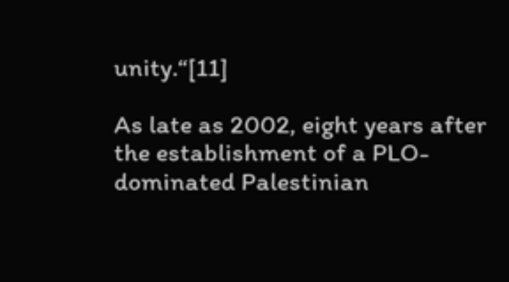unity.“[11]

As late as 2002, eight years after the establishment of a PLO-dominated Palestinian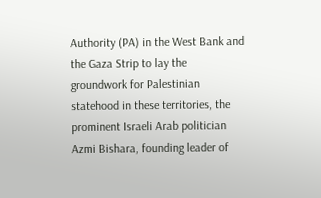Authority (PA) in the West Bank and the Gaza Strip to lay the groundwork for Palestinian statehood in these territories, the prominent Israeli Arab politician Azmi Bishara, founding leader of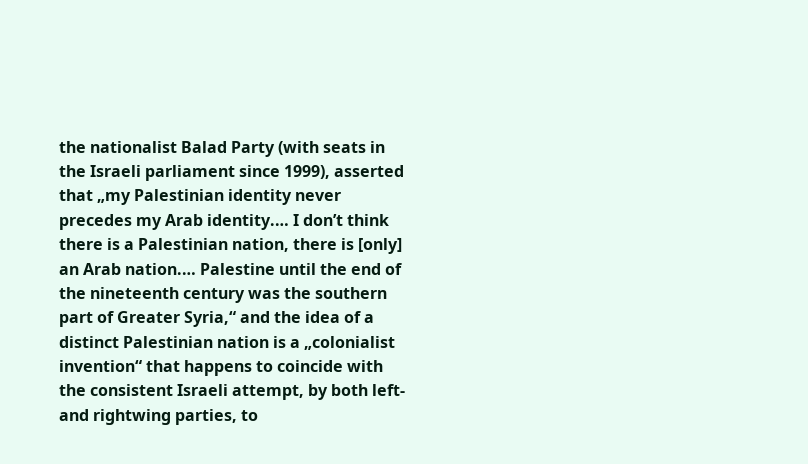the nationalist Balad Party (with seats in the Israeli parliament since 1999), asserted that „my Palestinian identity never precedes my Arab identity.… I don’t think there is a Palestinian nation, there is [only] an Arab nation.… Palestine until the end of the nineteenth century was the southern part of Greater Syria,“ and the idea of a distinct Palestinian nation is a „colonialist invention“ that happens to coincide with the consistent Israeli attempt, by both left- and rightwing parties, to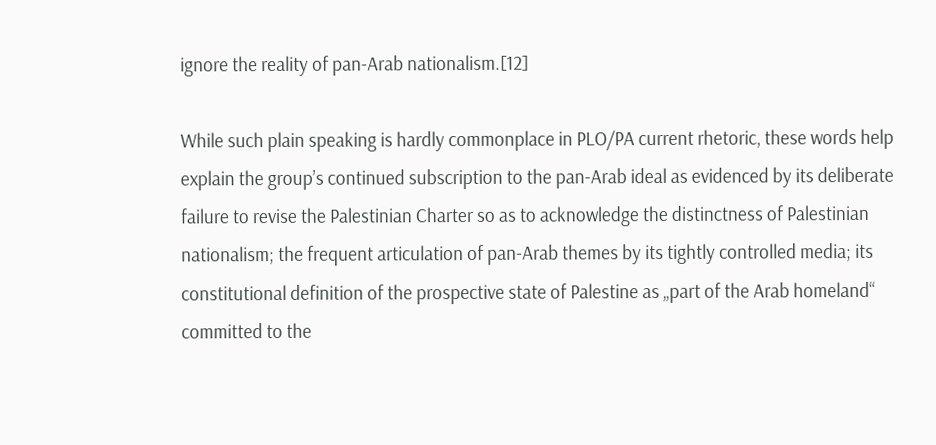ignore the reality of pan-Arab nationalism.[12]

While such plain speaking is hardly commonplace in PLO/PA current rhetoric, these words help explain the group’s continued subscription to the pan-Arab ideal as evidenced by its deliberate failure to revise the Palestinian Charter so as to acknowledge the distinctness of Palestinian nationalism; the frequent articulation of pan-Arab themes by its tightly controlled media; its constitutional definition of the prospective state of Palestine as „part of the Arab homeland“ committed to the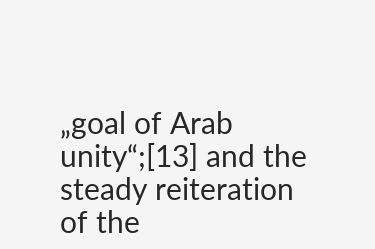„goal of Arab unity“;[13] and the steady reiteration of the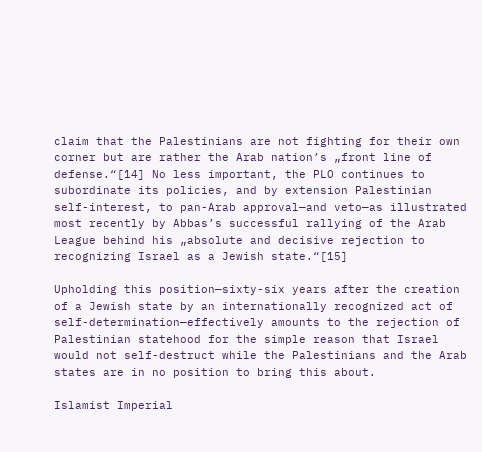claim that the Palestinians are not fighting for their own corner but are rather the Arab nation’s „front line of defense.“[14] No less important, the PLO continues to subordinate its policies, and by extension Palestinian self-interest, to pan-Arab approval—and veto—as illustrated most recently by Abbas’s successful rallying of the Arab League behind his „absolute and decisive rejection to recognizing Israel as a Jewish state.“[15]

Upholding this position—sixty-six years after the creation of a Jewish state by an internationally recognized act of self-determination—effectively amounts to the rejection of Palestinian statehood for the simple reason that Israel would not self-destruct while the Palestinians and the Arab states are in no position to bring this about.

Islamist Imperial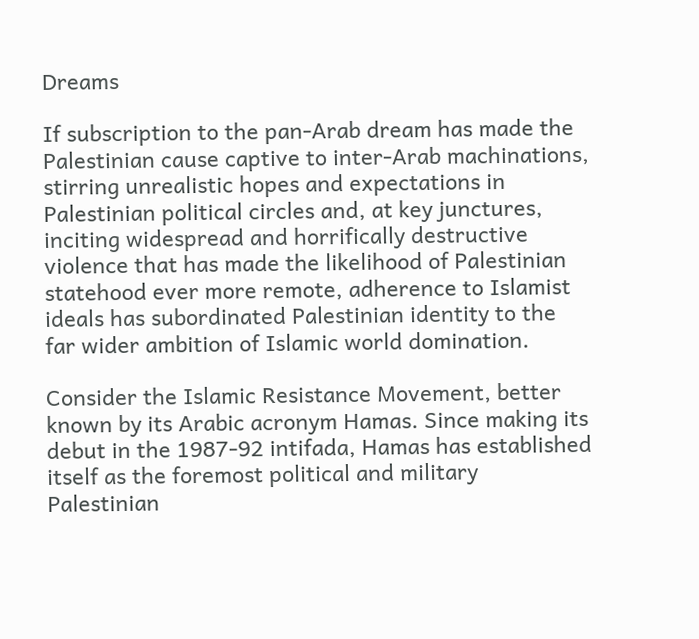Dreams

If subscription to the pan-Arab dream has made the Palestinian cause captive to inter-Arab machinations, stirring unrealistic hopes and expectations in Palestinian political circles and, at key junctures, inciting widespread and horrifically destructive violence that has made the likelihood of Palestinian statehood ever more remote, adherence to Islamist ideals has subordinated Palestinian identity to the far wider ambition of Islamic world domination.

Consider the Islamic Resistance Movement, better known by its Arabic acronym Hamas. Since making its debut in the 1987-92 intifada, Hamas has established itself as the foremost political and military Palestinian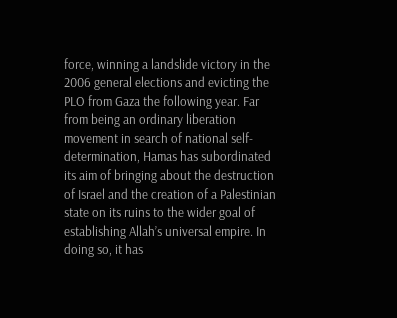force, winning a landslide victory in the 2006 general elections and evicting the PLO from Gaza the following year. Far from being an ordinary liberation movement in search of national self-determination, Hamas has subordinated its aim of bringing about the destruction of Israel and the creation of a Palestinian state on its ruins to the wider goal of establishing Allah’s universal empire. In doing so, it has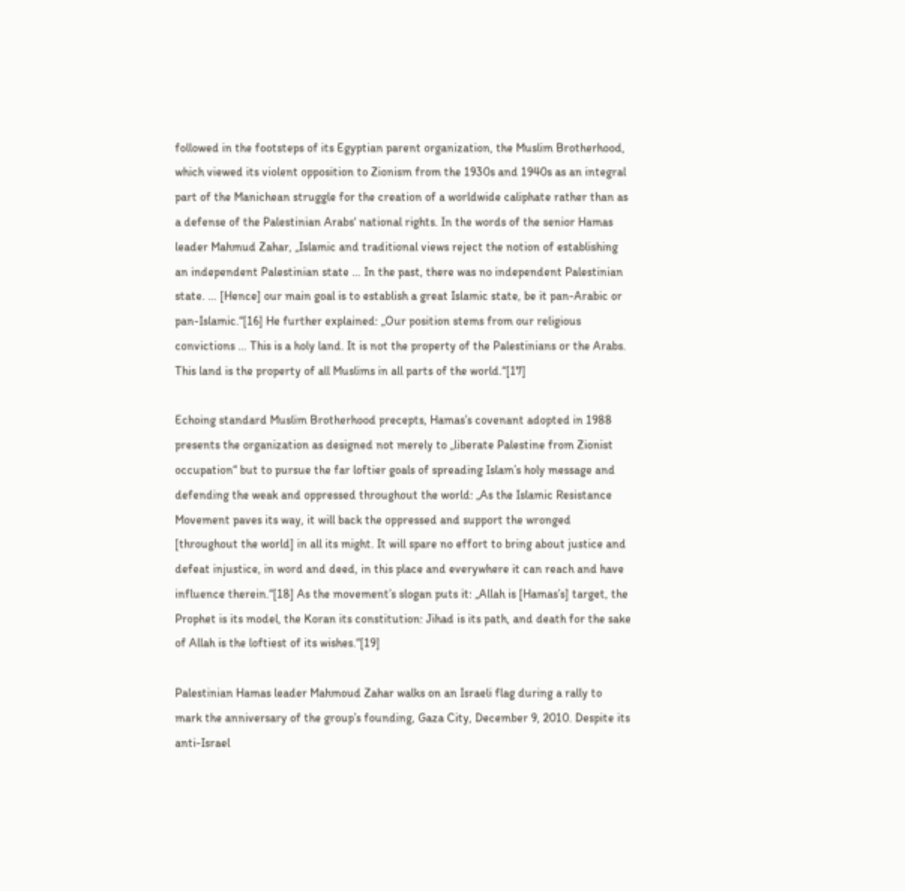followed in the footsteps of its Egyptian parent organization, the Muslim Brotherhood, which viewed its violent opposition to Zionism from the 1930s and 1940s as an integral part of the Manichean struggle for the creation of a worldwide caliphate rather than as a defense of the Palestinian Arabs‘ national rights. In the words of the senior Hamas leader Mahmud Zahar, „Islamic and traditional views reject the notion of establishing an independent Palestinian state … In the past, there was no independent Palestinian state. … [Hence] our main goal is to establish a great Islamic state, be it pan-Arabic or pan-Islamic.“[16] He further explained: „Our position stems from our religious convictions … This is a holy land. It is not the property of the Palestinians or the Arabs. This land is the property of all Muslims in all parts of the world.“[17]

Echoing standard Muslim Brotherhood precepts, Hamas’s covenant adopted in 1988 presents the organization as designed not merely to „liberate Palestine from Zionist occupation“ but to pursue the far loftier goals of spreading Islam’s holy message and defending the weak and oppressed throughout the world: „As the Islamic Resistance Movement paves its way, it will back the oppressed and support the wronged [throughout the world] in all its might. It will spare no effort to bring about justice and defeat injustice, in word and deed, in this place and everywhere it can reach and have influence therein.“[18] As the movement’s slogan puts it: „Allah is [Hamas’s] target, the Prophet is its model, the Koran its constitution: Jihad is its path, and death for the sake of Allah is the loftiest of its wishes.“[19]

Palestinian Hamas leader Mahmoud Zahar walks on an Israeli flag during a rally to mark the anniversary of the group’s founding, Gaza City, December 9, 2010. Despite its anti-Israel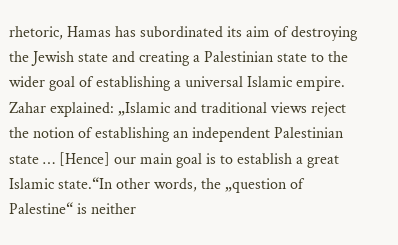rhetoric, Hamas has subordinated its aim of destroying the Jewish state and creating a Palestinian state to the wider goal of establishing a universal Islamic empire. Zahar explained: „Islamic and traditional views reject the notion of establishing an independent Palestinian state … [Hence] our main goal is to establish a great Islamic state.“In other words, the „question of Palestine“ is neither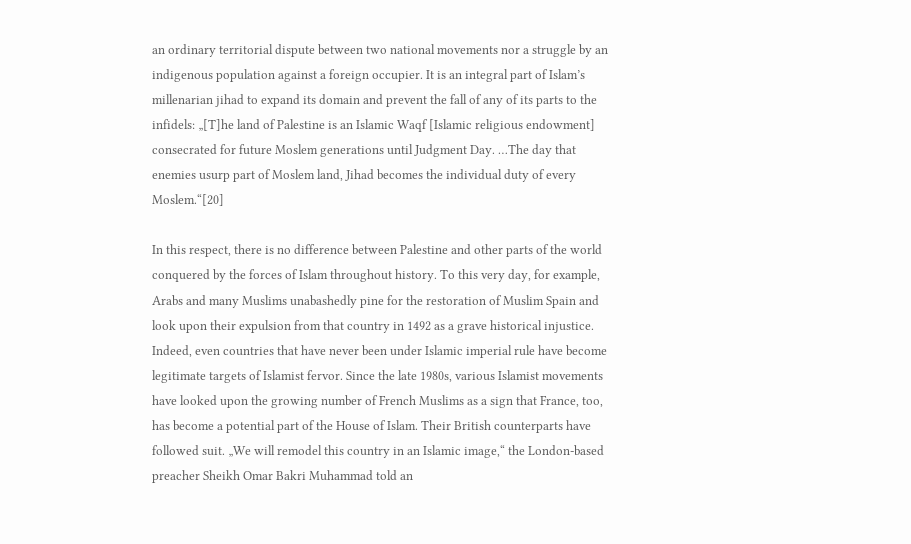an ordinary territorial dispute between two national movements nor a struggle by an indigenous population against a foreign occupier. It is an integral part of Islam’s millenarian jihad to expand its domain and prevent the fall of any of its parts to the infidels: „[T]he land of Palestine is an Islamic Waqf [Islamic religious endowment] consecrated for future Moslem generations until Judgment Day. …The day that enemies usurp part of Moslem land, Jihad becomes the individual duty of every Moslem.“[20]

In this respect, there is no difference between Palestine and other parts of the world conquered by the forces of Islam throughout history. To this very day, for example, Arabs and many Muslims unabashedly pine for the restoration of Muslim Spain and look upon their expulsion from that country in 1492 as a grave historical injustice. Indeed, even countries that have never been under Islamic imperial rule have become legitimate targets of Islamist fervor. Since the late 1980s, various Islamist movements have looked upon the growing number of French Muslims as a sign that France, too, has become a potential part of the House of Islam. Their British counterparts have followed suit. „We will remodel this country in an Islamic image,“ the London-based preacher Sheikh Omar Bakri Muhammad told an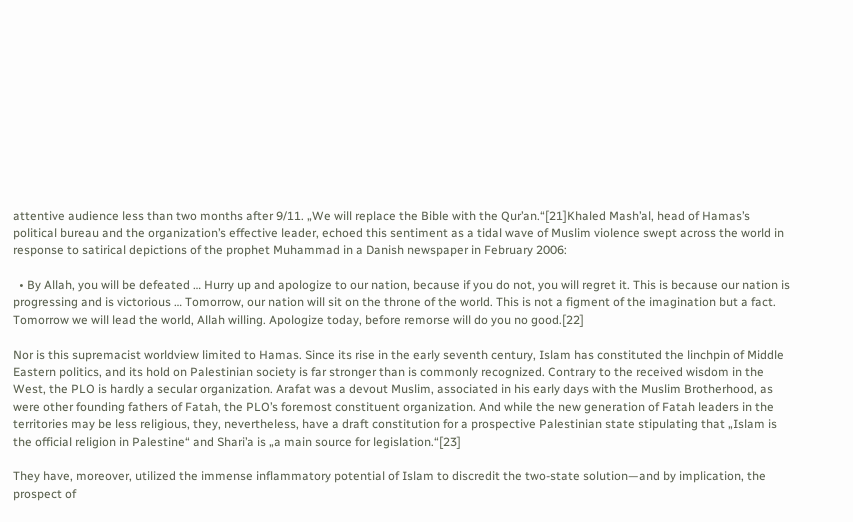attentive audience less than two months after 9/11. „We will replace the Bible with the Qur’an.“[21]Khaled Mash’al, head of Hamas’s political bureau and the organization’s effective leader, echoed this sentiment as a tidal wave of Muslim violence swept across the world in response to satirical depictions of the prophet Muhammad in a Danish newspaper in February 2006:

  • By Allah, you will be defeated … Hurry up and apologize to our nation, because if you do not, you will regret it. This is because our nation is progressing and is victorious … Tomorrow, our nation will sit on the throne of the world. This is not a figment of the imagination but a fact. Tomorrow we will lead the world, Allah willing. Apologize today, before remorse will do you no good.[22]

Nor is this supremacist worldview limited to Hamas. Since its rise in the early seventh century, Islam has constituted the linchpin of Middle Eastern politics, and its hold on Palestinian society is far stronger than is commonly recognized. Contrary to the received wisdom in the West, the PLO is hardly a secular organization. Arafat was a devout Muslim, associated in his early days with the Muslim Brotherhood, as were other founding fathers of Fatah, the PLO’s foremost constituent organization. And while the new generation of Fatah leaders in the territories may be less religious, they, nevertheless, have a draft constitution for a prospective Palestinian state stipulating that „Islam is the official religion in Palestine“ and Shari’a is „a main source for legislation.“[23]

They have, moreover, utilized the immense inflammatory potential of Islam to discredit the two-state solution—and by implication, the prospect of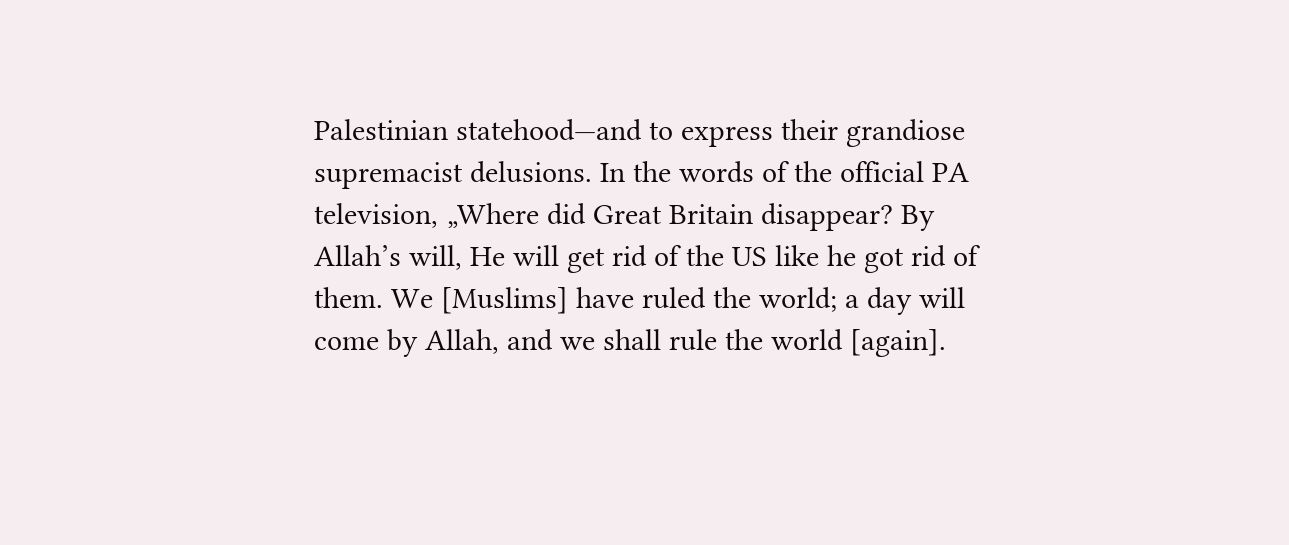Palestinian statehood—and to express their grandiose supremacist delusions. In the words of the official PA television, „Where did Great Britain disappear? By Allah’s will, He will get rid of the US like he got rid of them. We [Muslims] have ruled the world; a day will come by Allah, and we shall rule the world [again].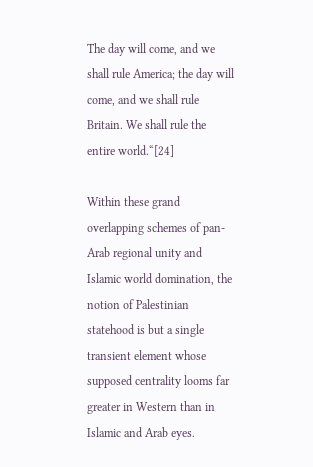The day will come, and we shall rule America; the day will come, and we shall rule Britain. We shall rule the entire world.“[24]

Within these grand overlapping schemes of pan-Arab regional unity and Islamic world domination, the notion of Palestinian statehood is but a single transient element whose supposed centrality looms far greater in Western than in Islamic and Arab eyes.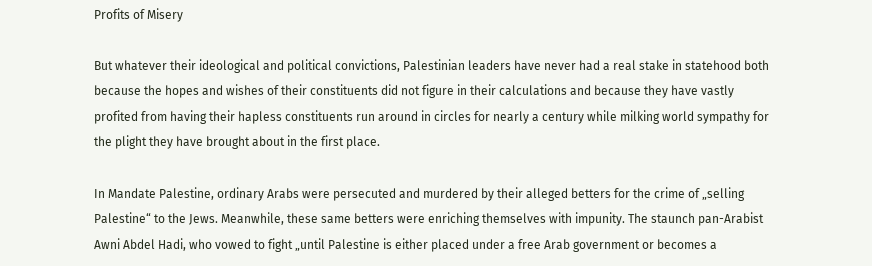Profits of Misery

But whatever their ideological and political convictions, Palestinian leaders have never had a real stake in statehood both because the hopes and wishes of their constituents did not figure in their calculations and because they have vastly profited from having their hapless constituents run around in circles for nearly a century while milking world sympathy for the plight they have brought about in the first place.

In Mandate Palestine, ordinary Arabs were persecuted and murdered by their alleged betters for the crime of „selling Palestine“ to the Jews. Meanwhile, these same betters were enriching themselves with impunity. The staunch pan-Arabist Awni Abdel Hadi, who vowed to fight „until Palestine is either placed under a free Arab government or becomes a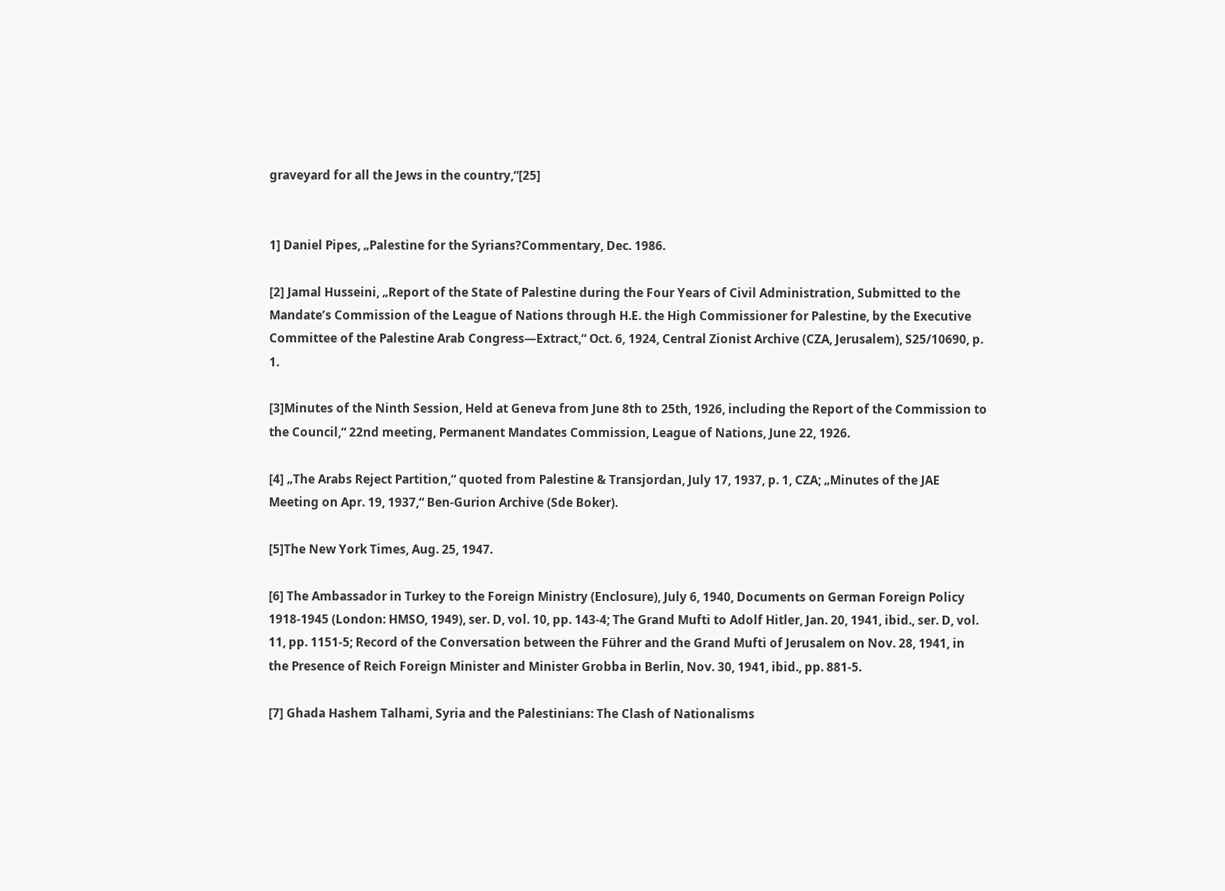graveyard for all the Jews in the country,“[25]


1] Daniel Pipes, „Palestine for the Syrians?Commentary, Dec. 1986.

[2] Jamal Husseini, „Report of the State of Palestine during the Four Years of Civil Administration, Submitted to the Mandate’s Commission of the League of Nations through H.E. the High Commissioner for Palestine, by the Executive Committee of the Palestine Arab Congress—Extract,“ Oct. 6, 1924, Central Zionist Archive (CZA, Jerusalem), S25/10690, p. 1.

[3]Minutes of the Ninth Session, Held at Geneva from June 8th to 25th, 1926, including the Report of the Commission to the Council,“ 22nd meeting, Permanent Mandates Commission, League of Nations, June 22, 1926.

[4] „The Arabs Reject Partition,“ quoted from Palestine & Transjordan, July 17, 1937, p. 1, CZA; „Minutes of the JAE Meeting on Apr. 19, 1937,“ Ben-Gurion Archive (Sde Boker).

[5]The New York Times, Aug. 25, 1947.

[6] The Ambassador in Turkey to the Foreign Ministry (Enclosure), July 6, 1940, Documents on German Foreign Policy 1918-1945 (London: HMSO, 1949), ser. D, vol. 10, pp. 143-4; The Grand Mufti to Adolf Hitler, Jan. 20, 1941, ibid., ser. D, vol. 11, pp. 1151-5; Record of the Conversation between the Führer and the Grand Mufti of Jerusalem on Nov. 28, 1941, in the Presence of Reich Foreign Minister and Minister Grobba in Berlin, Nov. 30, 1941, ibid., pp. 881-5.

[7] Ghada Hashem Talhami, Syria and the Palestinians: The Clash of Nationalisms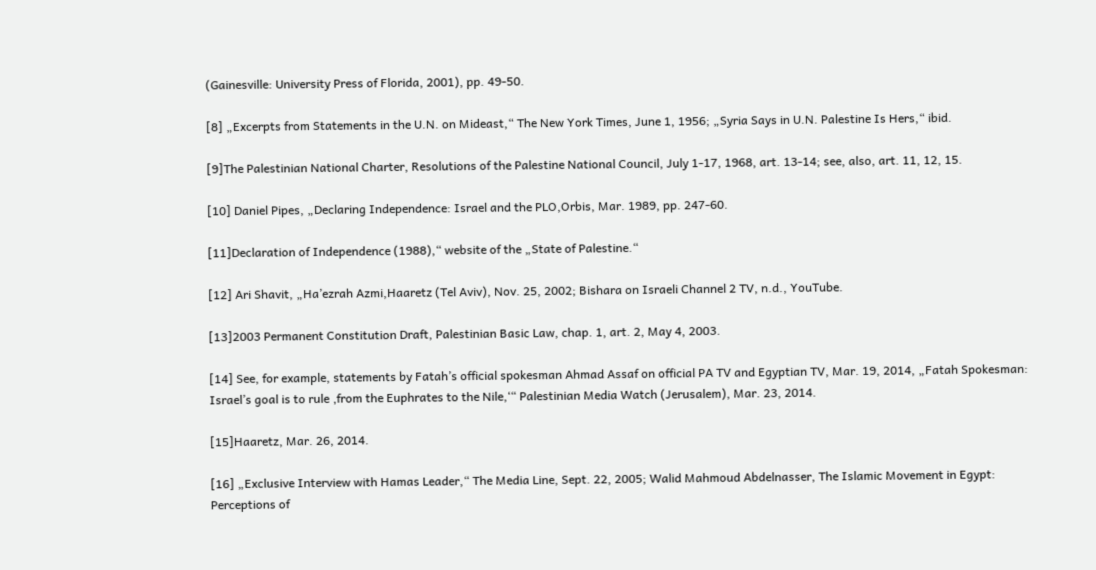(Gainesville: University Press of Florida, 2001), pp. 49-50.

[8] „Excerpts from Statements in the U.N. on Mideast,“ The New York Times, June 1, 1956; „Syria Says in U.N. Palestine Is Hers,“ ibid.

[9]The Palestinian National Charter, Resolutions of the Palestine National Council, July 1-17, 1968, art. 13-14; see, also, art. 11, 12, 15.

[10] Daniel Pipes, „Declaring Independence: Israel and the PLO,Orbis, Mar. 1989, pp. 247-60.

[11]Declaration of Independence (1988),“ website of the „State of Palestine.“

[12] Ari Shavit, „Ha’ezrah Azmi,Haaretz (Tel Aviv), Nov. 25, 2002; Bishara on Israeli Channel 2 TV, n.d., YouTube.

[13]2003 Permanent Constitution Draft, Palestinian Basic Law, chap. 1, art. 2, May 4, 2003.

[14] See, for example, statements by Fatah’s official spokesman Ahmad Assaf on official PA TV and Egyptian TV, Mar. 19, 2014, „Fatah Spokesman: Israel’s goal is to rule ‚from the Euphrates to the Nile,‘“ Palestinian Media Watch (Jerusalem), Mar. 23, 2014.

[15]Haaretz, Mar. 26, 2014.

[16] „Exclusive Interview with Hamas Leader,“ The Media Line, Sept. 22, 2005; Walid Mahmoud Abdelnasser, The Islamic Movement in Egypt: Perceptions of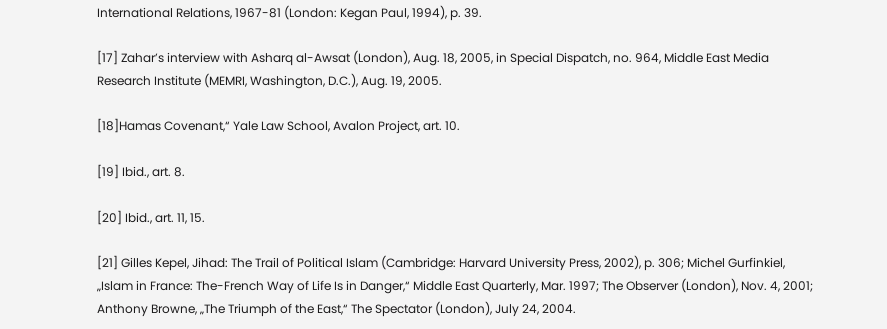International Relations, 1967-81 (London: Kegan Paul, 1994), p. 39.

[17] Zahar’s interview with Asharq al-Awsat (London), Aug. 18, 2005, in Special Dispatch, no. 964, Middle East Media Research Institute (MEMRI, Washington, D.C.), Aug. 19, 2005.

[18]Hamas Covenant,“ Yale Law School, Avalon Project, art. 10.

[19] Ibid., art. 8.

[20] Ibid., art. 11, 15.

[21] Gilles Kepel, Jihad: The Trail of Political Islam (Cambridge: Harvard University Press, 2002), p. 306; Michel Gurfinkiel, „Islam in France: The-French Way of Life Is in Danger,“ Middle East Quarterly, Mar. 1997; The Observer (London), Nov. 4, 2001; Anthony Browne, „The Triumph of the East,“ The Spectator (London), July 24, 2004.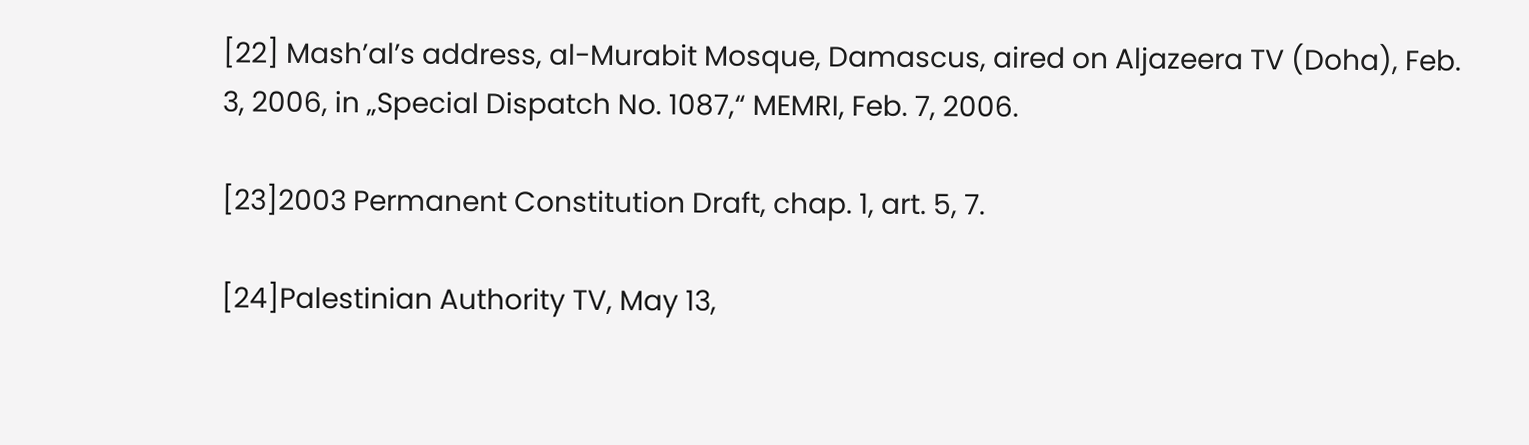[22] Mash’al’s address, al-Murabit Mosque, Damascus, aired on Aljazeera TV (Doha), Feb. 3, 2006, in „Special Dispatch No. 1087,“ MEMRI, Feb. 7, 2006.

[23]2003 Permanent Constitution Draft, chap. 1, art. 5, 7.

[24]Palestinian Authority TV, May 13,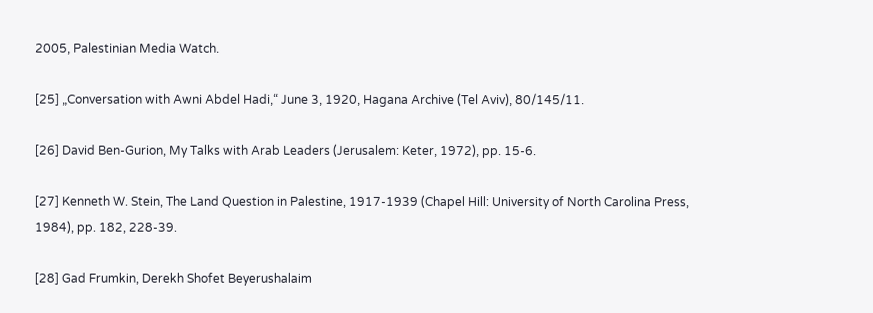2005, Palestinian Media Watch.

[25] „Conversation with Awni Abdel Hadi,“ June 3, 1920, Hagana Archive (Tel Aviv), 80/145/11.

[26] David Ben-Gurion, My Talks with Arab Leaders (Jerusalem: Keter, 1972), pp. 15-6.

[27] Kenneth W. Stein, The Land Question in Palestine, 1917-1939 (Chapel Hill: University of North Carolina Press, 1984), pp. 182, 228-39.

[28] Gad Frumkin, Derekh Shofet Beyerushalaim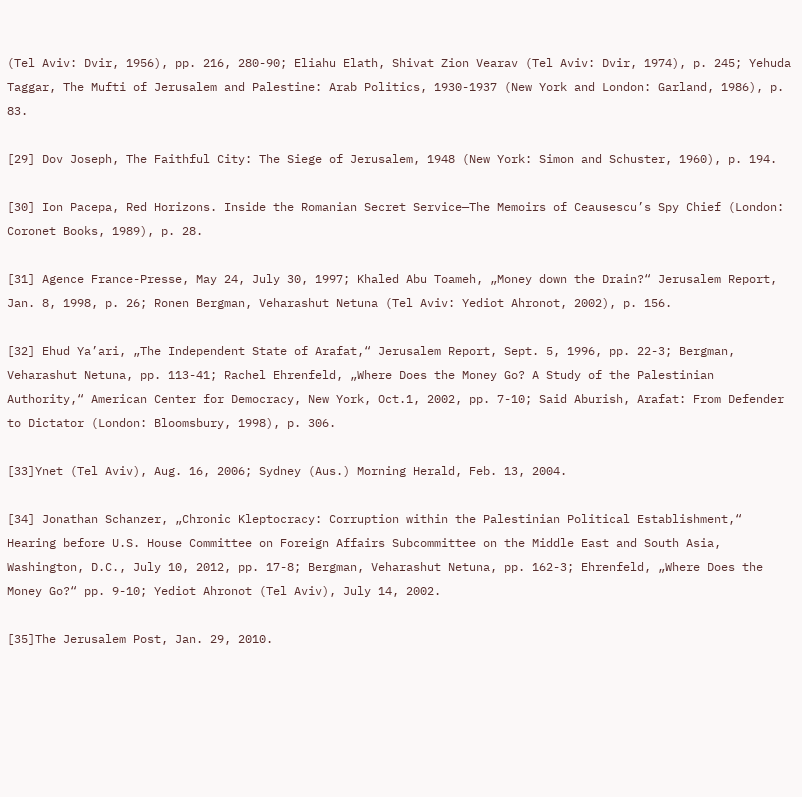(Tel Aviv: Dvir, 1956), pp. 216, 280-90; Eliahu Elath, Shivat Zion Vearav (Tel Aviv: Dvir, 1974), p. 245; Yehuda Taggar, The Mufti of Jerusalem and Palestine: Arab Politics, 1930-1937 (New York and London: Garland, 1986), p. 83.

[29] Dov Joseph, The Faithful City: The Siege of Jerusalem, 1948 (New York: Simon and Schuster, 1960), p. 194.

[30] Ion Pacepa, Red Horizons. Inside the Romanian Secret Service—The Memoirs of Ceausescu’s Spy Chief (London: Coronet Books, 1989), p. 28.

[31] Agence France-Presse, May 24, July 30, 1997; Khaled Abu Toameh, „Money down the Drain?“ Jerusalem Report, Jan. 8, 1998, p. 26; Ronen Bergman, Veharashut Netuna (Tel Aviv: Yediot Ahronot, 2002), p. 156.

[32] Ehud Ya’ari, „The Independent State of Arafat,“ Jerusalem Report, Sept. 5, 1996, pp. 22-3; Bergman, Veharashut Netuna, pp. 113-41; Rachel Ehrenfeld, „Where Does the Money Go? A Study of the Palestinian Authority,“ American Center for Democracy, New York, Oct.1, 2002, pp. 7-10; Said Aburish, Arafat: From Defender to Dictator (London: Bloomsbury, 1998), p. 306.

[33]Ynet (Tel Aviv), Aug. 16, 2006; Sydney (Aus.) Morning Herald, Feb. 13, 2004.

[34] Jonathan Schanzer, „Chronic Kleptocracy: Corruption within the Palestinian Political Establishment,“ Hearing before U.S. House Committee on Foreign Affairs Subcommittee on the Middle East and South Asia, Washington, D.C., July 10, 2012, pp. 17-8; Bergman, Veharashut Netuna, pp. 162-3; Ehrenfeld, „Where Does the Money Go?“ pp. 9-10; Yediot Ahronot (Tel Aviv), July 14, 2002.

[35]The Jerusalem Post, Jan. 29, 2010.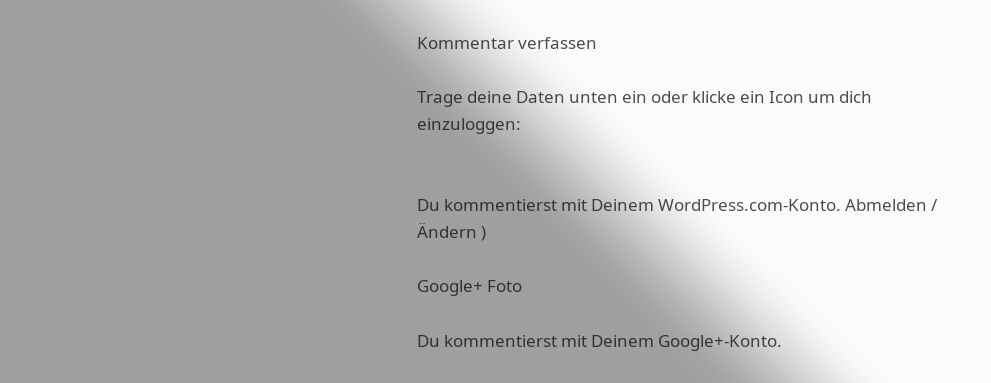Kommentar verfassen

Trage deine Daten unten ein oder klicke ein Icon um dich einzuloggen:


Du kommentierst mit Deinem WordPress.com-Konto. Abmelden /  Ändern )

Google+ Foto

Du kommentierst mit Deinem Google+-Konto.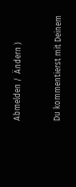Abmelden /  Ändern )


Du kommentierst mit Deinem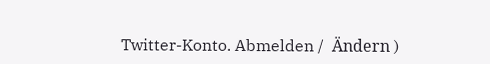Twitter-Konto. Abmelden /  Ändern )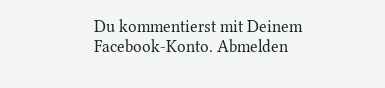Du kommentierst mit Deinem Facebook-Konto. Abmelden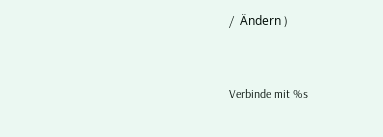/  Ändern )


Verbinde mit %s